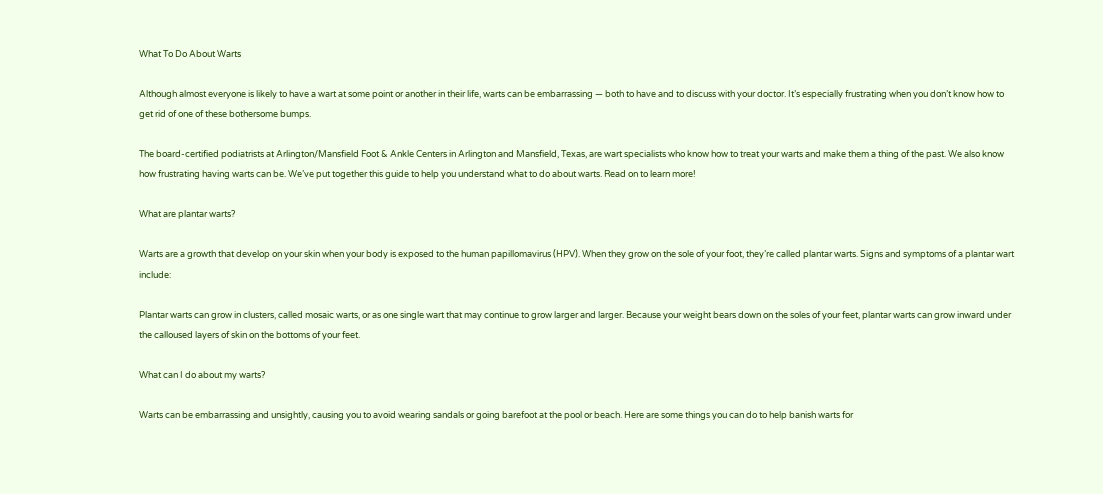What To Do About Warts

Although almost everyone is likely to have a wart at some point or another in their life, warts can be embarrassing — both to have and to discuss with your doctor. It’s especially frustrating when you don’t know how to get rid of one of these bothersome bumps.

The board-certified podiatrists at Arlington/Mansfield Foot & Ankle Centers in Arlington and Mansfield, Texas, are wart specialists who know how to treat your warts and make them a thing of the past. We also know how frustrating having warts can be. We’ve put together this guide to help you understand what to do about warts. Read on to learn more!

What are plantar warts?

Warts are a growth that develop on your skin when your body is exposed to the human papillomavirus (HPV). When they grow on the sole of your foot, they’re called plantar warts. Signs and symptoms of a plantar wart include:

Plantar warts can grow in clusters, called mosaic warts, or as one single wart that may continue to grow larger and larger. Because your weight bears down on the soles of your feet, plantar warts can grow inward under the calloused layers of skin on the bottoms of your feet.

What can I do about my warts?

Warts can be embarrassing and unsightly, causing you to avoid wearing sandals or going barefoot at the pool or beach. Here are some things you can do to help banish warts for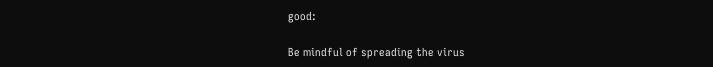good:

Be mindful of spreading the virus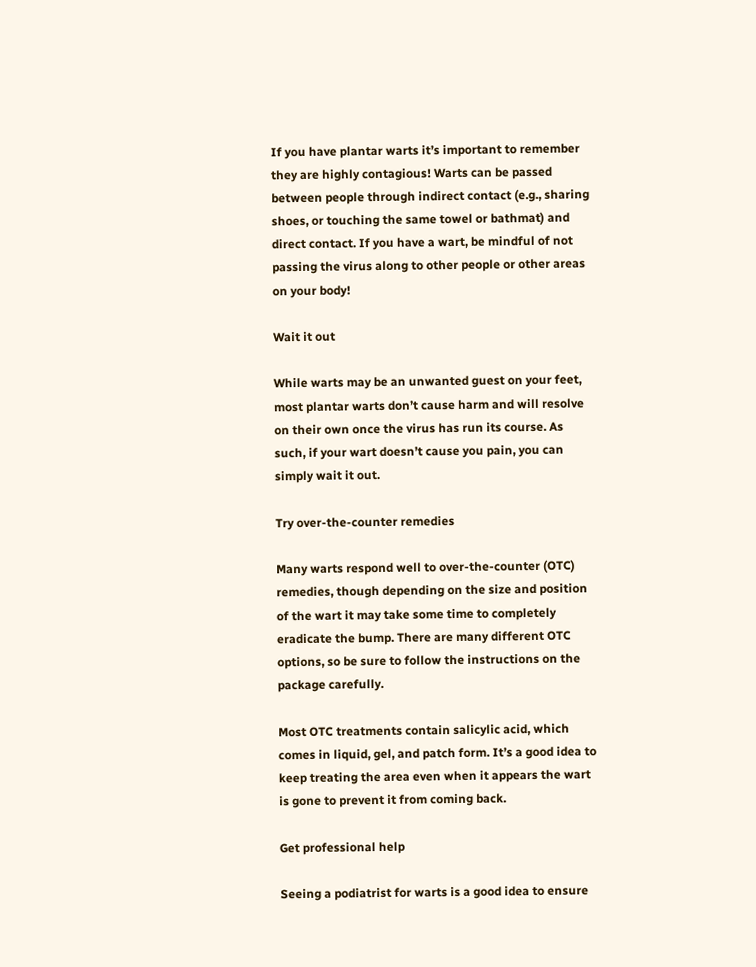If you have plantar warts it’s important to remember they are highly contagious! Warts can be passed between people through indirect contact (e.g., sharing shoes, or touching the same towel or bathmat) and direct contact. If you have a wart, be mindful of not passing the virus along to other people or other areas on your body!

Wait it out

While warts may be an unwanted guest on your feet, most plantar warts don’t cause harm and will resolve on their own once the virus has run its course. As such, if your wart doesn’t cause you pain, you can simply wait it out.

Try over-the-counter remedies

Many warts respond well to over-the-counter (OTC) remedies, though depending on the size and position of the wart it may take some time to completely eradicate the bump. There are many different OTC options, so be sure to follow the instructions on the package carefully.

Most OTC treatments contain salicylic acid, which comes in liquid, gel, and patch form. It’s a good idea to keep treating the area even when it appears the wart is gone to prevent it from coming back.

Get professional help

Seeing a podiatrist for warts is a good idea to ensure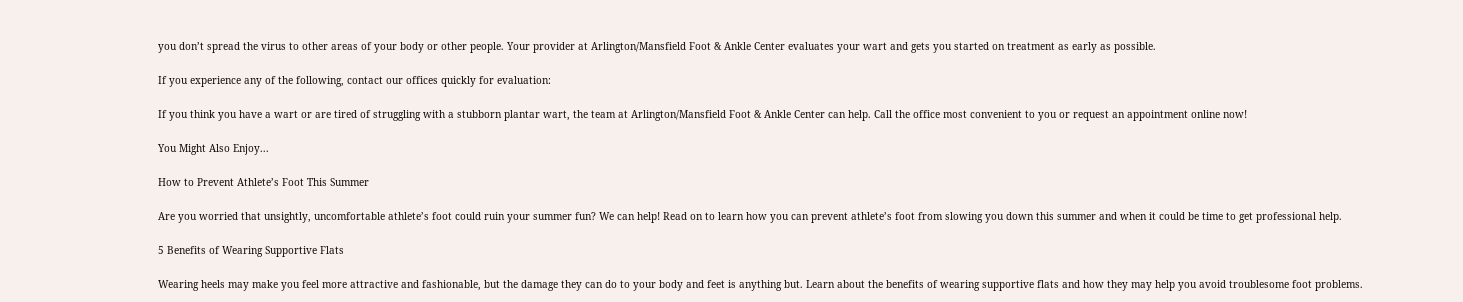you don’t spread the virus to other areas of your body or other people. Your provider at Arlington/Mansfield Foot & Ankle Center evaluates your wart and gets you started on treatment as early as possible.

If you experience any of the following, contact our offices quickly for evaluation:

If you think you have a wart or are tired of struggling with a stubborn plantar wart, the team at Arlington/Mansfield Foot & Ankle Center can help. Call the office most convenient to you or request an appointment online now!

You Might Also Enjoy...

How to Prevent Athlete’s Foot This Summer

Are you worried that unsightly, uncomfortable athlete’s foot could ruin your summer fun? We can help! Read on to learn how you can prevent athlete’s foot from slowing you down this summer and when it could be time to get professional help.

5 Benefits of Wearing Supportive Flats

Wearing heels may make you feel more attractive and fashionable, but the damage they can do to your body and feet is anything but. Learn about the benefits of wearing supportive flats and how they may help you avoid troublesome foot problems.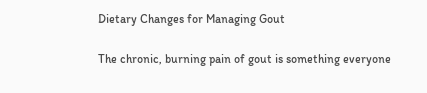Dietary Changes for Managing Gout

The chronic, burning pain of gout is something everyone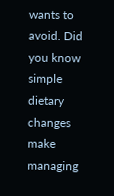wants to avoid. Did you know simple dietary changes make managing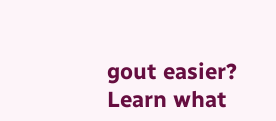gout easier? Learn what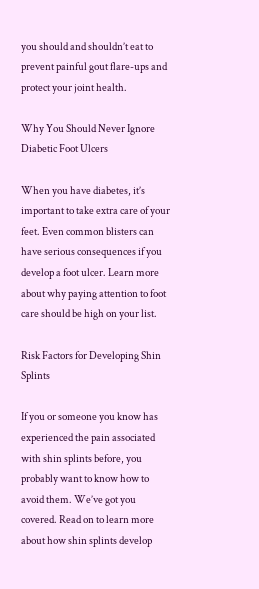you should and shouldn’t eat to prevent painful gout flare-ups and protect your joint health.

Why You Should Never Ignore Diabetic Foot Ulcers

When you have diabetes, it’s important to take extra care of your feet. Even common blisters can have serious consequences if you develop a foot ulcer. Learn more about why paying attention to foot care should be high on your list.

Risk Factors for Developing Shin Splints

If you or someone you know has experienced the pain associated with shin splints before, you probably want to know how to avoid them. We’ve got you covered. Read on to learn more about how shin splints develop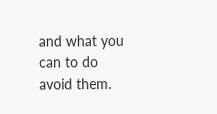and what you can to do avoid them.